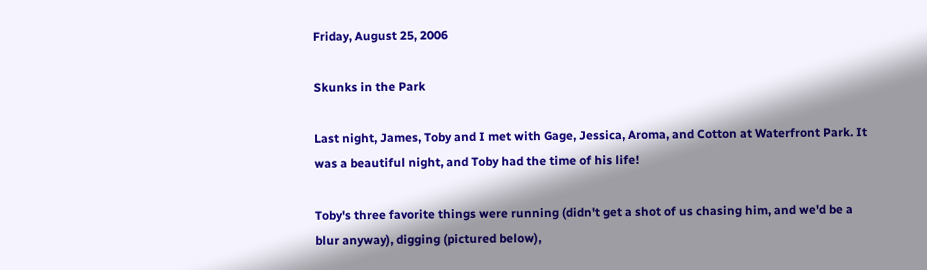Friday, August 25, 2006

Skunks in the Park

Last night, James, Toby and I met with Gage, Jessica, Aroma, and Cotton at Waterfront Park. It was a beautiful night, and Toby had the time of his life!

Toby's three favorite things were running (didn't get a shot of us chasing him, and we'd be a blur anyway), digging (pictured below),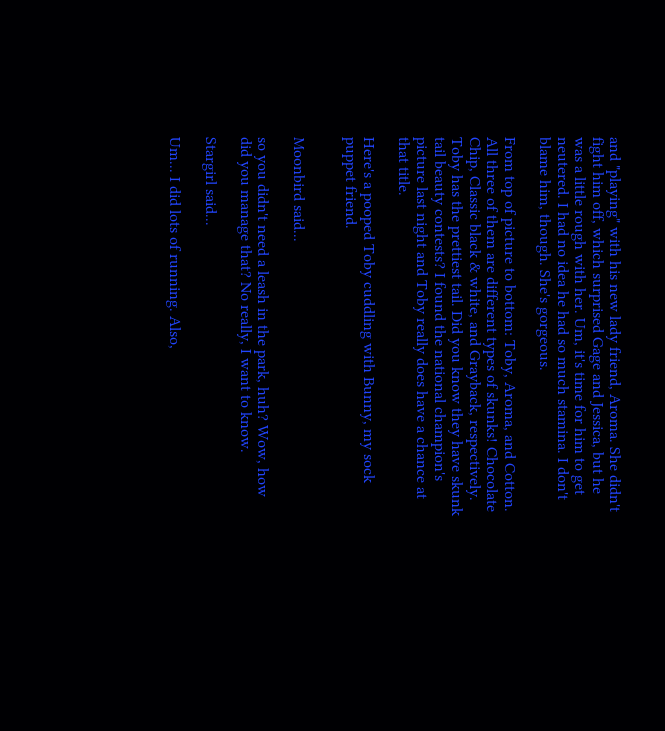and "playing" with his new lady friend, Aroma. She didn't fight him off, which surprised Gage and Jessica, but he was a little rough with her. Um, it's time for him to get neutered. I had no idea he had so much stamina. I don't blame him, though. She's gorgeous.

From top of picture to bottom: Toby, Aroma, and Cotton. All three of them are different types of skunks! Chocolate Chip, Classic black & white, and Grayback, respectively. Toby has the prettiest tail. Did you know they have skunk tail beauty contests? I found the national champion's picture last night and Toby really does have a chance at that title.

Here's a pooped Toby cuddling with Bunny, my sock puppet friend.


Moonbird said...

so you didn't need a leash in the park, huh? Wow, how did you manage that? No really, I want to know.

Stargirl said...

Um... I did lots of running. Also,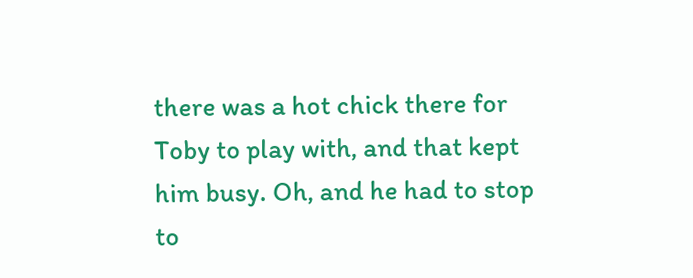there was a hot chick there for Toby to play with, and that kept him busy. Oh, and he had to stop to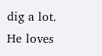dig a lot. He loves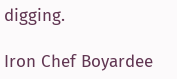digging.

Iron Chef Boyardee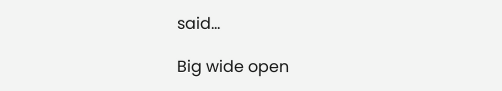said...

Big wide open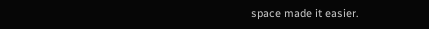space made it easier.